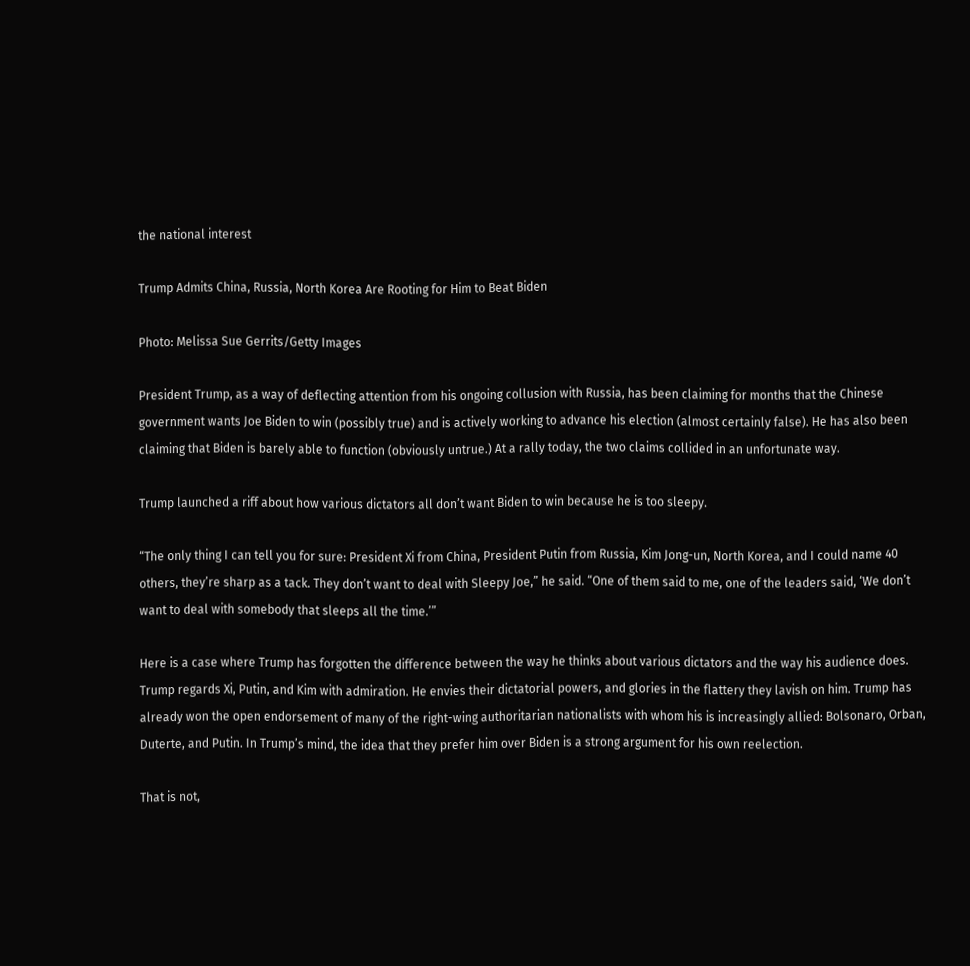the national interest

Trump Admits China, Russia, North Korea Are Rooting for Him to Beat Biden

Photo: Melissa Sue Gerrits/Getty Images

President Trump, as a way of deflecting attention from his ongoing collusion with Russia, has been claiming for months that the Chinese government wants Joe Biden to win (possibly true) and is actively working to advance his election (almost certainly false). He has also been claiming that Biden is barely able to function (obviously untrue.) At a rally today, the two claims collided in an unfortunate way.

Trump launched a riff about how various dictators all don’t want Biden to win because he is too sleepy.

“The only thing I can tell you for sure: President Xi from China, President Putin from Russia, Kim Jong-un, North Korea, and I could name 40 others, they’re sharp as a tack. They don’t want to deal with Sleepy Joe,” he said. “One of them said to me, one of the leaders said, ‘We don’t want to deal with somebody that sleeps all the time.’”

Here is a case where Trump has forgotten the difference between the way he thinks about various dictators and the way his audience does. Trump regards Xi, Putin, and Kim with admiration. He envies their dictatorial powers, and glories in the flattery they lavish on him. Trump has already won the open endorsement of many of the right-wing authoritarian nationalists with whom his is increasingly allied: Bolsonaro, Orban, Duterte, and Putin. In Trump’s mind, the idea that they prefer him over Biden is a strong argument for his own reelection.

That is not,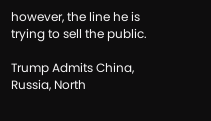however, the line he is trying to sell the public.

Trump Admits China, Russia, North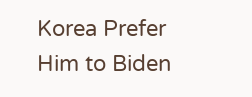Korea Prefer Him to Biden